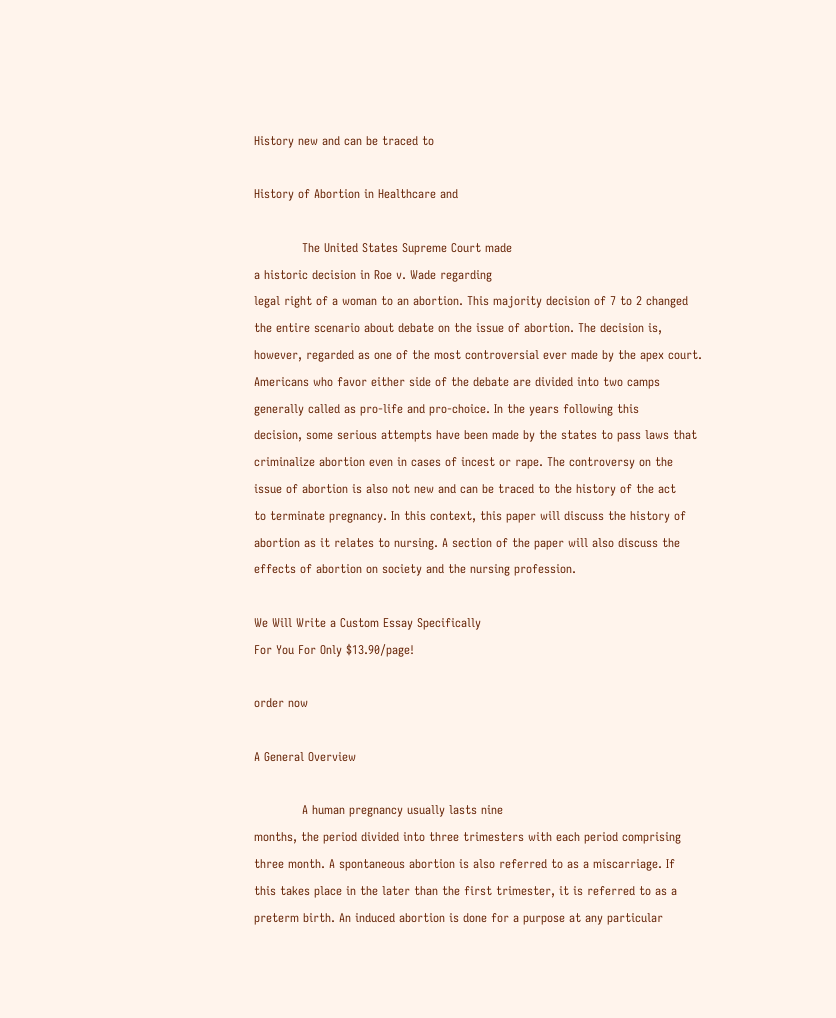History new and can be traced to

History of Abortion in Healthcare and

            The United States Supreme Court made
a historic decision in Roe v. Wade regarding
legal right of a woman to an abortion. This majority decision of 7 to 2 changed
the entire scenario about debate on the issue of abortion. The decision is,
however, regarded as one of the most controversial ever made by the apex court.
Americans who favor either side of the debate are divided into two camps
generally called as pro-life and pro-choice. In the years following this
decision, some serious attempts have been made by the states to pass laws that
criminalize abortion even in cases of incest or rape. The controversy on the
issue of abortion is also not new and can be traced to the history of the act
to terminate pregnancy. In this context, this paper will discuss the history of
abortion as it relates to nursing. A section of the paper will also discuss the
effects of abortion on society and the nursing profession.

We Will Write a Custom Essay Specifically
For You For Only $13.90/page!

order now

A General Overview

            A human pregnancy usually lasts nine
months, the period divided into three trimesters with each period comprising
three month. A spontaneous abortion is also referred to as a miscarriage. If
this takes place in the later than the first trimester, it is referred to as a
preterm birth. An induced abortion is done for a purpose at any particular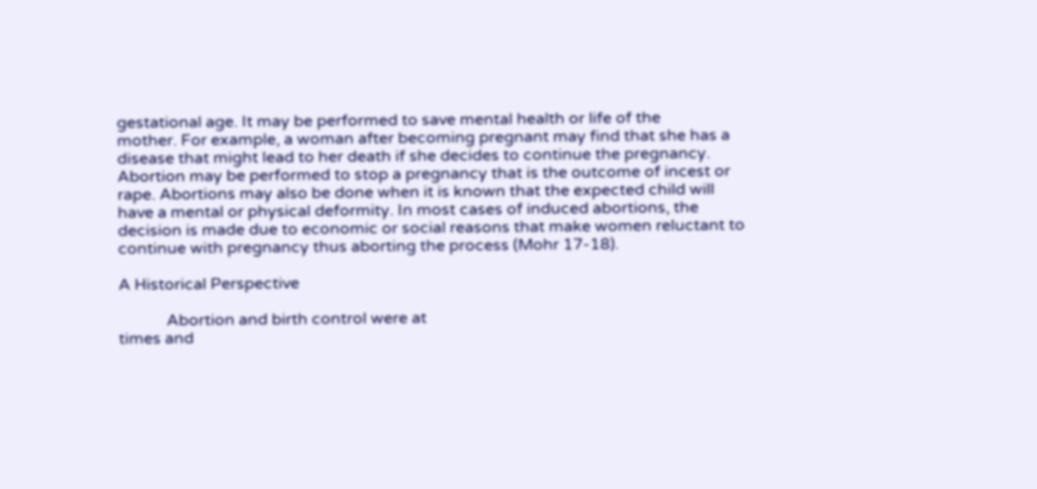gestational age. It may be performed to save mental health or life of the
mother. For example, a woman after becoming pregnant may find that she has a
disease that might lead to her death if she decides to continue the pregnancy.
Abortion may be performed to stop a pregnancy that is the outcome of incest or
rape. Abortions may also be done when it is known that the expected child will
have a mental or physical deformity. In most cases of induced abortions, the
decision is made due to economic or social reasons that make women reluctant to
continue with pregnancy thus aborting the process (Mohr 17-18).

A Historical Perspective

            Abortion and birth control were at
times and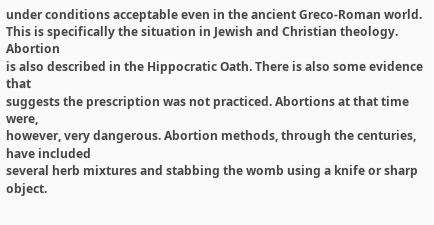under conditions acceptable even in the ancient Greco-Roman world.
This is specifically the situation in Jewish and Christian theology. Abortion
is also described in the Hippocratic Oath. There is also some evidence that
suggests the prescription was not practiced. Abortions at that time were,
however, very dangerous. Abortion methods, through the centuries, have included
several herb mixtures and stabbing the womb using a knife or sharp object.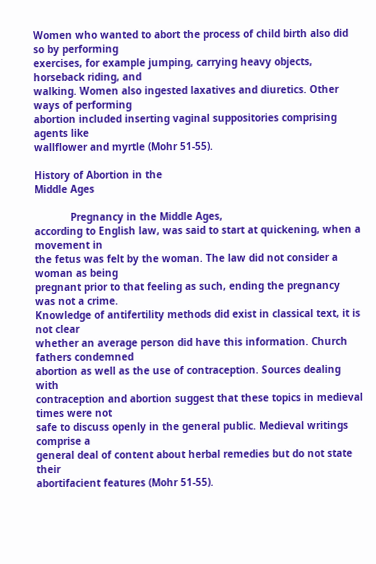Women who wanted to abort the process of child birth also did so by performing
exercises, for example jumping, carrying heavy objects, horseback riding, and
walking. Women also ingested laxatives and diuretics. Other ways of performing
abortion included inserting vaginal suppositories comprising agents like
wallflower and myrtle (Mohr 51-55).

History of Abortion in the
Middle Ages

            Pregnancy in the Middle Ages,
according to English law, was said to start at quickening, when a movement in
the fetus was felt by the woman. The law did not consider a woman as being
pregnant prior to that feeling as such, ending the pregnancy was not a crime.
Knowledge of antifertility methods did exist in classical text, it is not clear
whether an average person did have this information. Church fathers condemned
abortion as well as the use of contraception. Sources dealing with
contraception and abortion suggest that these topics in medieval times were not
safe to discuss openly in the general public. Medieval writings comprise a
general deal of content about herbal remedies but do not state their
abortifacient features (Mohr 51-55).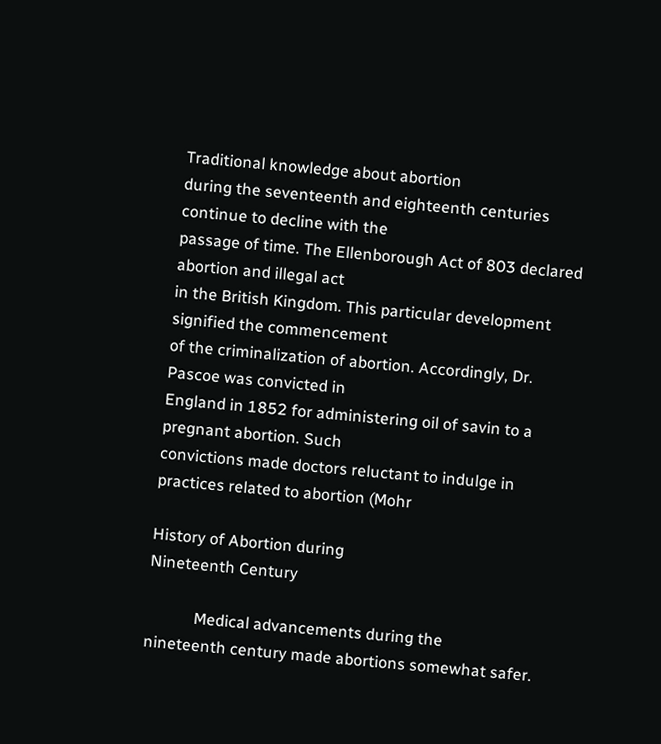Traditional knowledge about abortion
during the seventeenth and eighteenth centuries continue to decline with the
passage of time. The Ellenborough Act of 803 declared abortion and illegal act
in the British Kingdom. This particular development signified the commencement
of the criminalization of abortion. Accordingly, Dr. Pascoe was convicted in
England in 1852 for administering oil of savin to a pregnant abortion. Such
convictions made doctors reluctant to indulge in practices related to abortion (Mohr

History of Abortion during
Nineteenth Century

            Medical advancements during the
nineteenth century made abortions somewhat safer.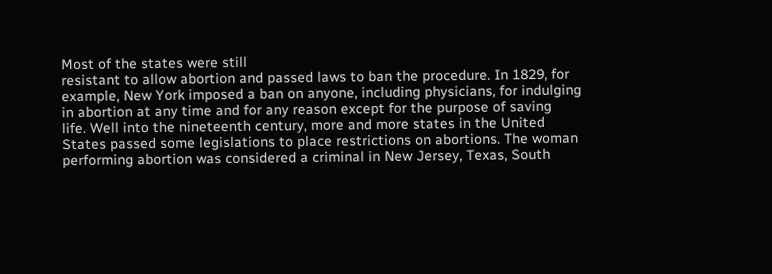Most of the states were still
resistant to allow abortion and passed laws to ban the procedure. In 1829, for
example, New York imposed a ban on anyone, including physicians, for indulging
in abortion at any time and for any reason except for the purpose of saving
life. Well into the nineteenth century, more and more states in the United
States passed some legislations to place restrictions on abortions. The woman
performing abortion was considered a criminal in New Jersey, Texas, South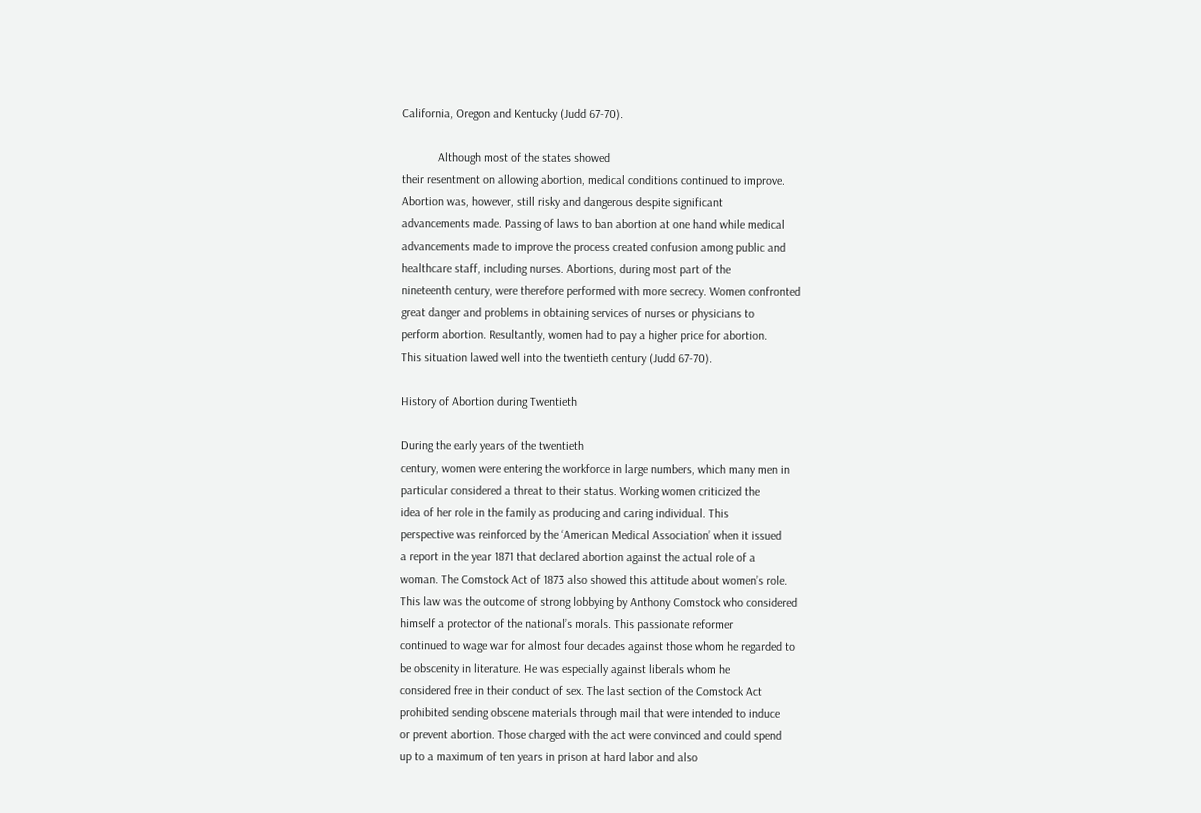California, Oregon and Kentucky (Judd 67-70).

            Although most of the states showed
their resentment on allowing abortion, medical conditions continued to improve.
Abortion was, however, still risky and dangerous despite significant
advancements made. Passing of laws to ban abortion at one hand while medical
advancements made to improve the process created confusion among public and
healthcare staff, including nurses. Abortions, during most part of the
nineteenth century, were therefore performed with more secrecy. Women confronted
great danger and problems in obtaining services of nurses or physicians to
perform abortion. Resultantly, women had to pay a higher price for abortion.
This situation lawed well into the twentieth century (Judd 67-70).

History of Abortion during Twentieth

During the early years of the twentieth
century, women were entering the workforce in large numbers, which many men in
particular considered a threat to their status. Working women criticized the
idea of her role in the family as producing and caring individual. This
perspective was reinforced by the ‘American Medical Association’ when it issued
a report in the year 1871 that declared abortion against the actual role of a
woman. The Comstock Act of 1873 also showed this attitude about women’s role.
This law was the outcome of strong lobbying by Anthony Comstock who considered
himself a protector of the national’s morals. This passionate reformer
continued to wage war for almost four decades against those whom he regarded to
be obscenity in literature. He was especially against liberals whom he
considered free in their conduct of sex. The last section of the Comstock Act
prohibited sending obscene materials through mail that were intended to induce
or prevent abortion. Those charged with the act were convinced and could spend
up to a maximum of ten years in prison at hard labor and also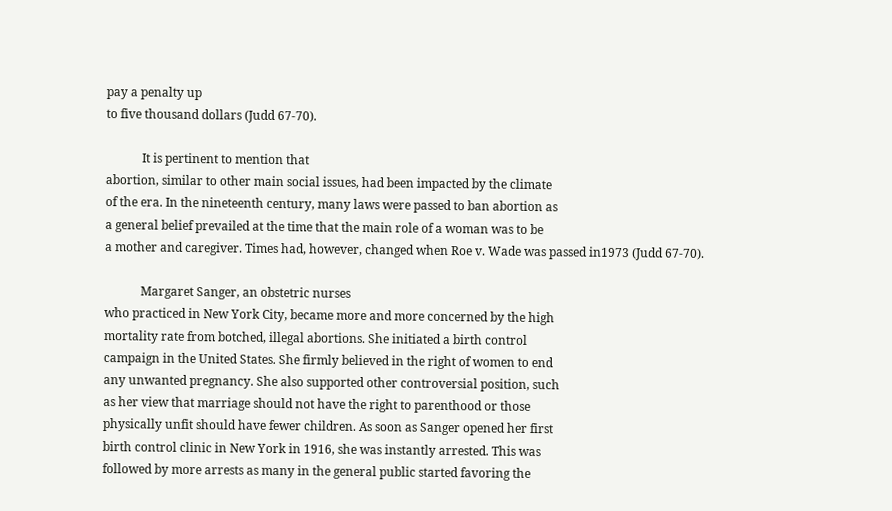pay a penalty up
to five thousand dollars (Judd 67-70).

            It is pertinent to mention that
abortion, similar to other main social issues, had been impacted by the climate
of the era. In the nineteenth century, many laws were passed to ban abortion as
a general belief prevailed at the time that the main role of a woman was to be
a mother and caregiver. Times had, however, changed when Roe v. Wade was passed in1973 (Judd 67-70).

            Margaret Sanger, an obstetric nurses
who practiced in New York City, became more and more concerned by the high
mortality rate from botched, illegal abortions. She initiated a birth control
campaign in the United States. She firmly believed in the right of women to end
any unwanted pregnancy. She also supported other controversial position, such
as her view that marriage should not have the right to parenthood or those
physically unfit should have fewer children. As soon as Sanger opened her first
birth control clinic in New York in 1916, she was instantly arrested. This was
followed by more arrests as many in the general public started favoring the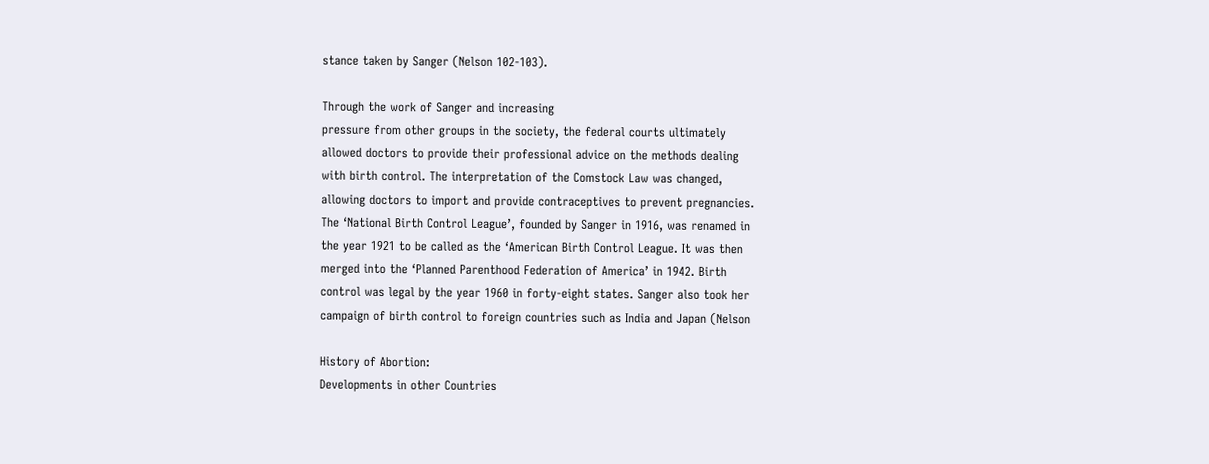stance taken by Sanger (Nelson 102-103).

Through the work of Sanger and increasing
pressure from other groups in the society, the federal courts ultimately
allowed doctors to provide their professional advice on the methods dealing
with birth control. The interpretation of the Comstock Law was changed,
allowing doctors to import and provide contraceptives to prevent pregnancies.
The ‘National Birth Control League’, founded by Sanger in 1916, was renamed in
the year 1921 to be called as the ‘American Birth Control League. It was then
merged into the ‘Planned Parenthood Federation of America’ in 1942. Birth
control was legal by the year 1960 in forty-eight states. Sanger also took her
campaign of birth control to foreign countries such as India and Japan (Nelson

History of Abortion:
Developments in other Countries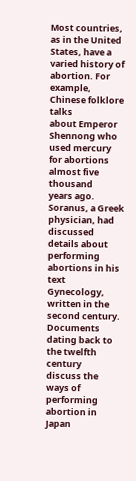Most countries, as in the United
States, have a varied history of abortion. For example, Chinese folklore talks
about Emperor Shennong who used mercury for abortions almost five thousand
years ago. Soranus, a Greek physician, had discussed details about performing
abortions in his text Gynecology,
written in the second century. Documents dating back to the twelfth century
discuss the ways of performing abortion in Japan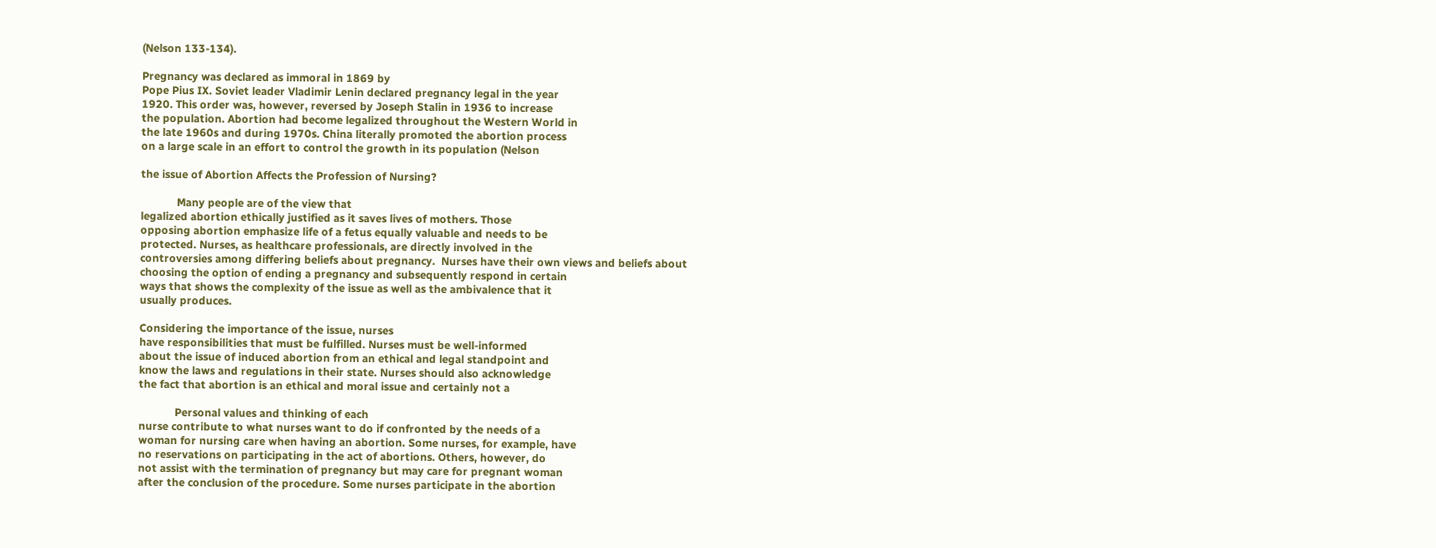(Nelson 133-134).

Pregnancy was declared as immoral in 1869 by
Pope Pius IX. Soviet leader Vladimir Lenin declared pregnancy legal in the year
1920. This order was, however, reversed by Joseph Stalin in 1936 to increase
the population. Abortion had become legalized throughout the Western World in
the late 1960s and during 1970s. China literally promoted the abortion process
on a large scale in an effort to control the growth in its population (Nelson

the issue of Abortion Affects the Profession of Nursing?

            Many people are of the view that
legalized abortion ethically justified as it saves lives of mothers. Those
opposing abortion emphasize life of a fetus equally valuable and needs to be
protected. Nurses, as healthcare professionals, are directly involved in the
controversies among differing beliefs about pregnancy.  Nurses have their own views and beliefs about
choosing the option of ending a pregnancy and subsequently respond in certain
ways that shows the complexity of the issue as well as the ambivalence that it
usually produces.

Considering the importance of the issue, nurses
have responsibilities that must be fulfilled. Nurses must be well-informed
about the issue of induced abortion from an ethical and legal standpoint and
know the laws and regulations in their state. Nurses should also acknowledge
the fact that abortion is an ethical and moral issue and certainly not a

            Personal values and thinking of each
nurse contribute to what nurses want to do if confronted by the needs of a
woman for nursing care when having an abortion. Some nurses, for example, have
no reservations on participating in the act of abortions. Others, however, do
not assist with the termination of pregnancy but may care for pregnant woman
after the conclusion of the procedure. Some nurses participate in the abortion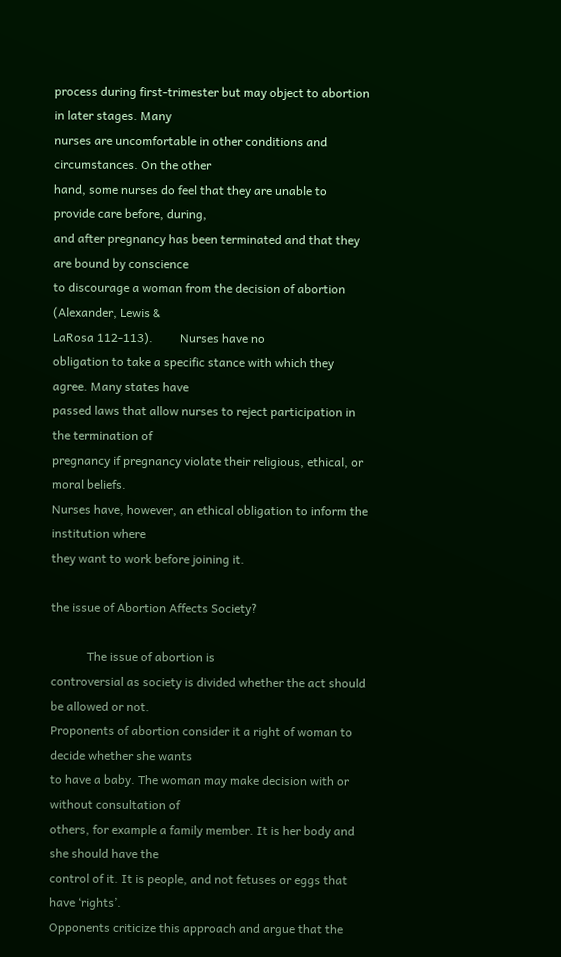process during first-trimester but may object to abortion in later stages. Many
nurses are uncomfortable in other conditions and circumstances. On the other
hand, some nurses do feel that they are unable to provide care before, during,
and after pregnancy has been terminated and that they are bound by conscience
to discourage a woman from the decision of abortion (Alexander, Lewis &
LaRosa 112-113).         Nurses have no
obligation to take a specific stance with which they agree. Many states have
passed laws that allow nurses to reject participation in the termination of
pregnancy if pregnancy violate their religious, ethical, or moral beliefs.
Nurses have, however, an ethical obligation to inform the institution where
they want to work before joining it.

the issue of Abortion Affects Society?

            The issue of abortion is
controversial as society is divided whether the act should be allowed or not.
Proponents of abortion consider it a right of woman to decide whether she wants
to have a baby. The woman may make decision with or without consultation of
others, for example a family member. It is her body and she should have the
control of it. It is people, and not fetuses or eggs that have ‘rights’.
Opponents criticize this approach and argue that the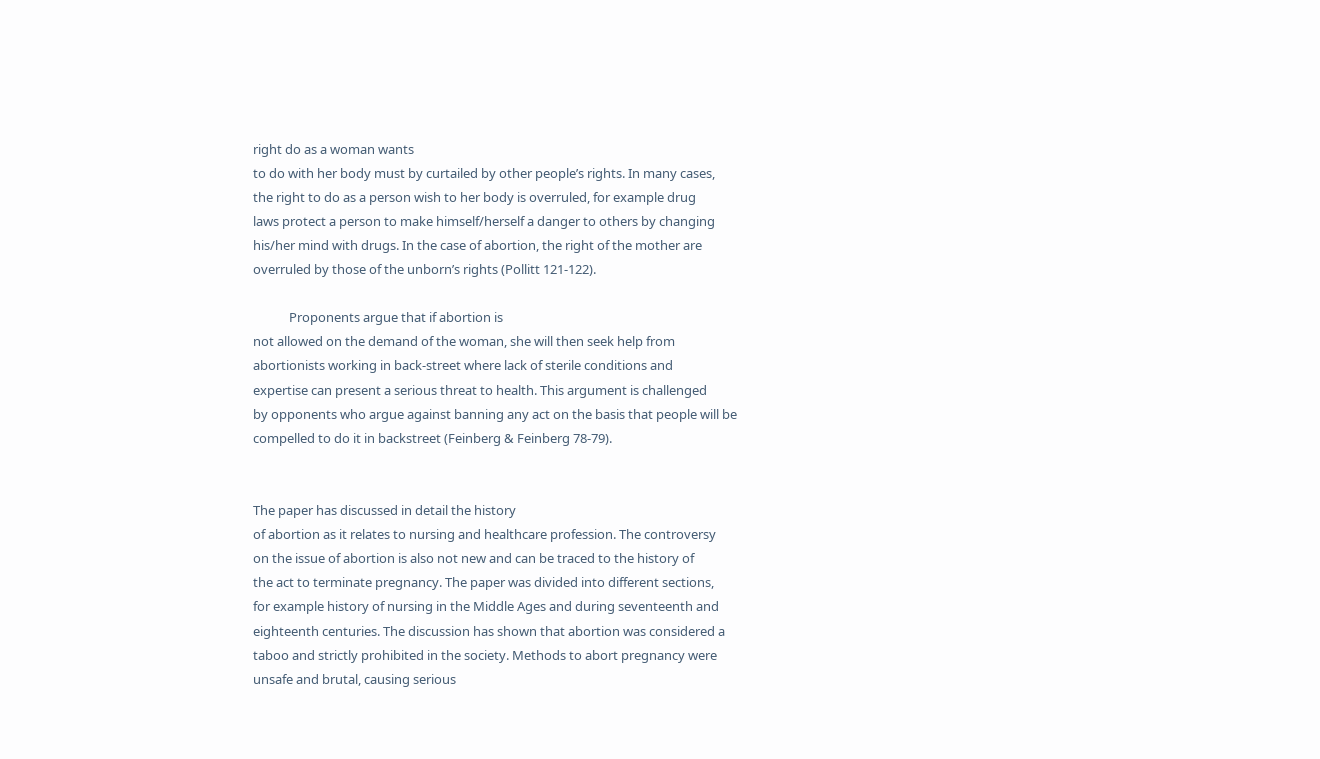right do as a woman wants
to do with her body must by curtailed by other people’s rights. In many cases,
the right to do as a person wish to her body is overruled, for example drug
laws protect a person to make himself/herself a danger to others by changing
his/her mind with drugs. In the case of abortion, the right of the mother are
overruled by those of the unborn’s rights (Pollitt 121-122).

            Proponents argue that if abortion is
not allowed on the demand of the woman, she will then seek help from
abortionists working in back-street where lack of sterile conditions and
expertise can present a serious threat to health. This argument is challenged
by opponents who argue against banning any act on the basis that people will be
compelled to do it in backstreet (Feinberg & Feinberg 78-79).


The paper has discussed in detail the history
of abortion as it relates to nursing and healthcare profession. The controversy
on the issue of abortion is also not new and can be traced to the history of
the act to terminate pregnancy. The paper was divided into different sections,
for example history of nursing in the Middle Ages and during seventeenth and
eighteenth centuries. The discussion has shown that abortion was considered a
taboo and strictly prohibited in the society. Methods to abort pregnancy were
unsafe and brutal, causing serious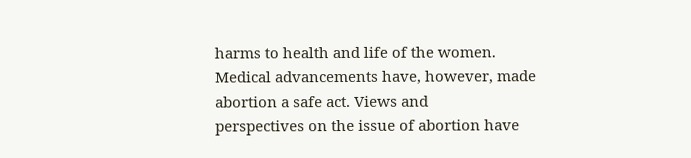harms to health and life of the women.
Medical advancements have, however, made abortion a safe act. Views and
perspectives on the issue of abortion have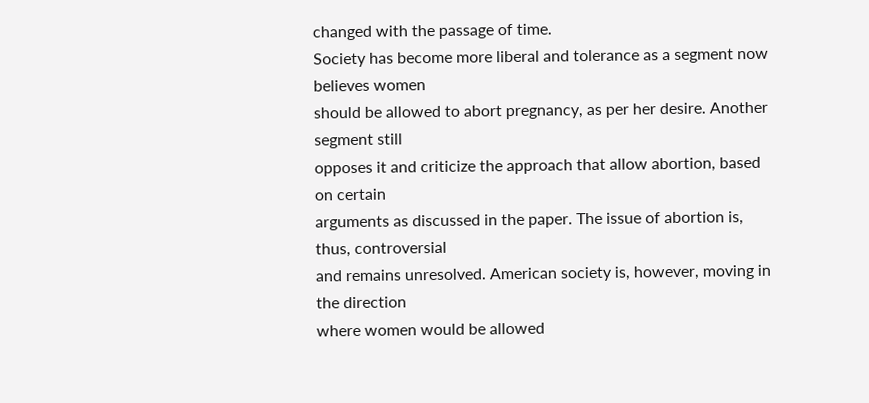changed with the passage of time.
Society has become more liberal and tolerance as a segment now believes women
should be allowed to abort pregnancy, as per her desire. Another segment still
opposes it and criticize the approach that allow abortion, based on certain
arguments as discussed in the paper. The issue of abortion is, thus, controversial
and remains unresolved. American society is, however, moving in the direction
where women would be allowed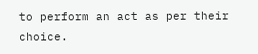to perform an act as per their choice.